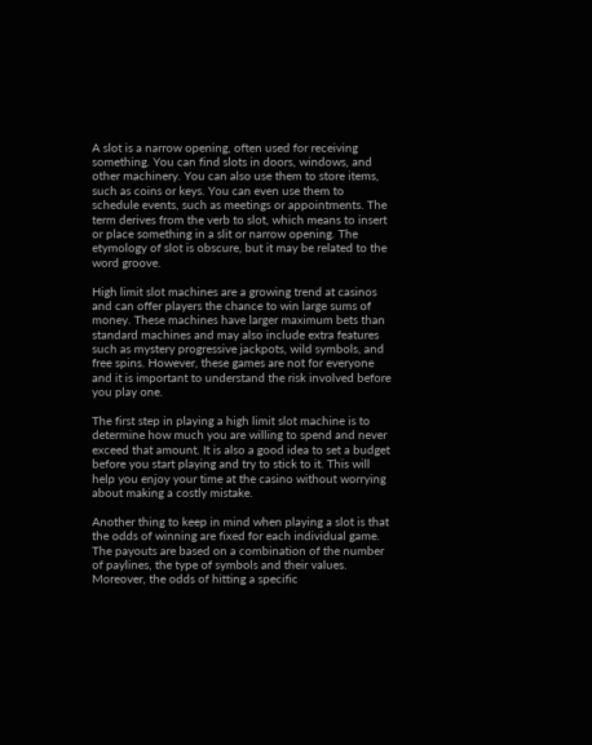A slot is a narrow opening, often used for receiving something. You can find slots in doors, windows, and other machinery. You can also use them to store items, such as coins or keys. You can even use them to schedule events, such as meetings or appointments. The term derives from the verb to slot, which means to insert or place something in a slit or narrow opening. The etymology of slot is obscure, but it may be related to the word groove.

High limit slot machines are a growing trend at casinos and can offer players the chance to win large sums of money. These machines have larger maximum bets than standard machines and may also include extra features such as mystery progressive jackpots, wild symbols, and free spins. However, these games are not for everyone and it is important to understand the risk involved before you play one.

The first step in playing a high limit slot machine is to determine how much you are willing to spend and never exceed that amount. It is also a good idea to set a budget before you start playing and try to stick to it. This will help you enjoy your time at the casino without worrying about making a costly mistake.

Another thing to keep in mind when playing a slot is that the odds of winning are fixed for each individual game. The payouts are based on a combination of the number of paylines, the type of symbols and their values. Moreover, the odds of hitting a specific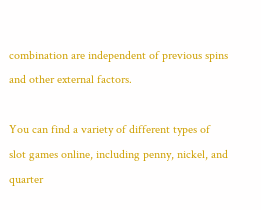combination are independent of previous spins and other external factors.

You can find a variety of different types of slot games online, including penny, nickel, and quarter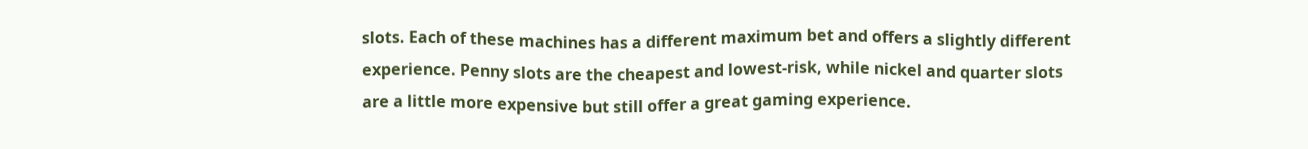slots. Each of these machines has a different maximum bet and offers a slightly different experience. Penny slots are the cheapest and lowest-risk, while nickel and quarter slots are a little more expensive but still offer a great gaming experience.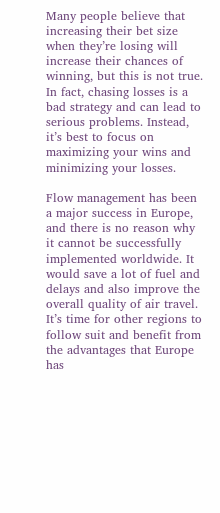Many people believe that increasing their bet size when they’re losing will increase their chances of winning, but this is not true. In fact, chasing losses is a bad strategy and can lead to serious problems. Instead, it’s best to focus on maximizing your wins and minimizing your losses.

Flow management has been a major success in Europe, and there is no reason why it cannot be successfully implemented worldwide. It would save a lot of fuel and delays and also improve the overall quality of air travel. It’s time for other regions to follow suit and benefit from the advantages that Europe has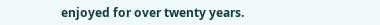enjoyed for over twenty years.